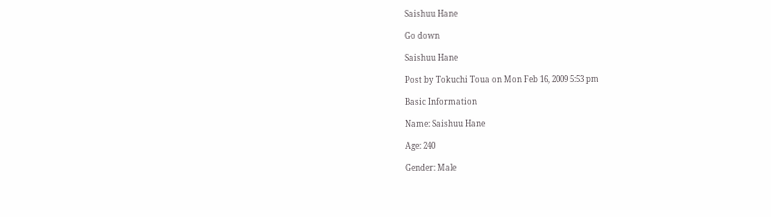Saishuu Hane

Go down

Saishuu Hane

Post by Tokuchi Toua on Mon Feb 16, 2009 5:53 pm

Basic Information

Name: Saishuu Hane

Age: 240

Gender: Male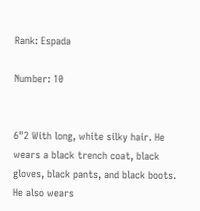Rank: Espada

Number: 10


6"2 With long, white silky hair. He wears a black trench coat, black gloves, black pants, and black boots. He also wears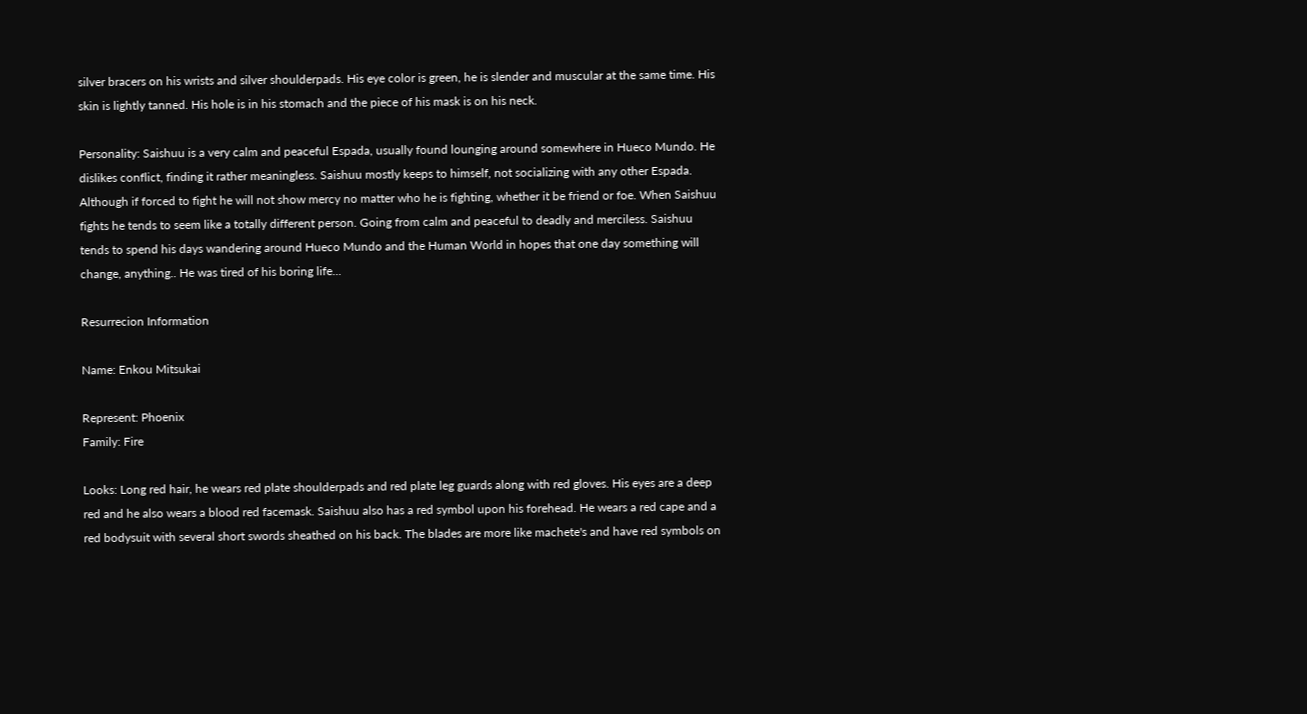silver bracers on his wrists and silver shoulderpads. His eye color is green, he is slender and muscular at the same time. His skin is lightly tanned. His hole is in his stomach and the piece of his mask is on his neck.

Personality: Saishuu is a very calm and peaceful Espada, usually found lounging around somewhere in Hueco Mundo. He dislikes conflict, finding it rather meaningless. Saishuu mostly keeps to himself, not socializing with any other Espada. Although if forced to fight he will not show mercy no matter who he is fighting, whether it be friend or foe. When Saishuu fights he tends to seem like a totally different person. Going from calm and peaceful to deadly and merciless. Saishuu tends to spend his days wandering around Hueco Mundo and the Human World in hopes that one day something will change, anything.. He was tired of his boring life...

Resurrecion Information

Name: Enkou Mitsukai

Represent: Phoenix
Family: Fire

Looks: Long red hair, he wears red plate shoulderpads and red plate leg guards along with red gloves. His eyes are a deep red and he also wears a blood red facemask. Saishuu also has a red symbol upon his forehead. He wears a red cape and a red bodysuit with several short swords sheathed on his back. The blades are more like machete's and have red symbols on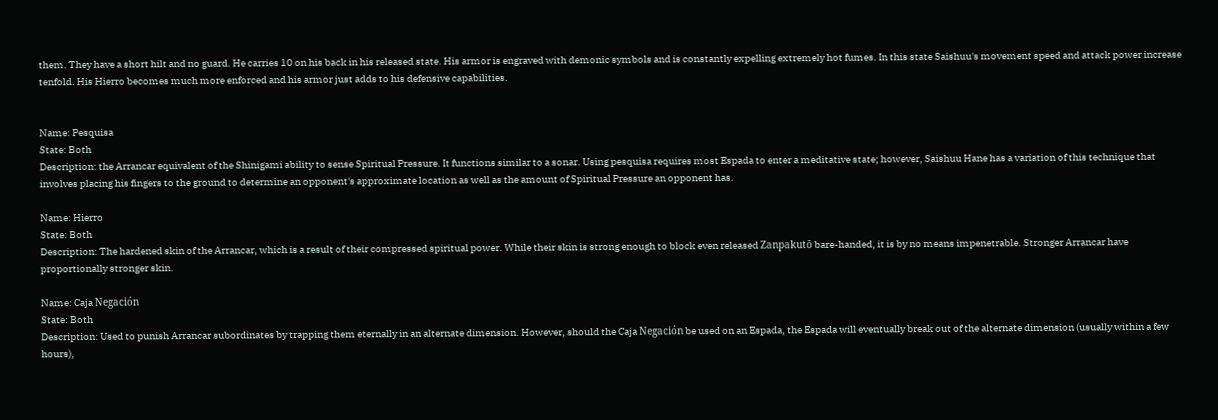them. They have a short hilt and no guard. He carries 10 on his back in his released state. His armor is engraved with demonic symbols and is constantly expelling extremely hot fumes. In this state Saishuu's movement speed and attack power increase tenfold. His Hierro becomes much more enforced and his armor just adds to his defensive capabilities.


Name: Pesquisa
State: Both
Description: the Arrancar equivalent of the Shinigami ability to sense Spiritual Pressure. It functions similar to a sonar. Using pesquisa requires most Espada to enter a meditative state; however, Saishuu Hane has a variation of this technique that involves placing his fingers to the ground to determine an opponent's approximate location as well as the amount of Spiritual Pressure an opponent has.

Name: Hierro
State: Both
Description: The hardened skin of the Arrancar, which is a result of their compressed spiritual power. While their skin is strong enough to block even released Zanpakutō bare-handed, it is by no means impenetrable. Stronger Arrancar have proportionally stronger skin.

Name: Caja Negación
State: Both
Description: Used to punish Arrancar subordinates by trapping them eternally in an alternate dimension. However, should the Caja Negación be used on an Espada, the Espada will eventually break out of the alternate dimension (usually within a few hours),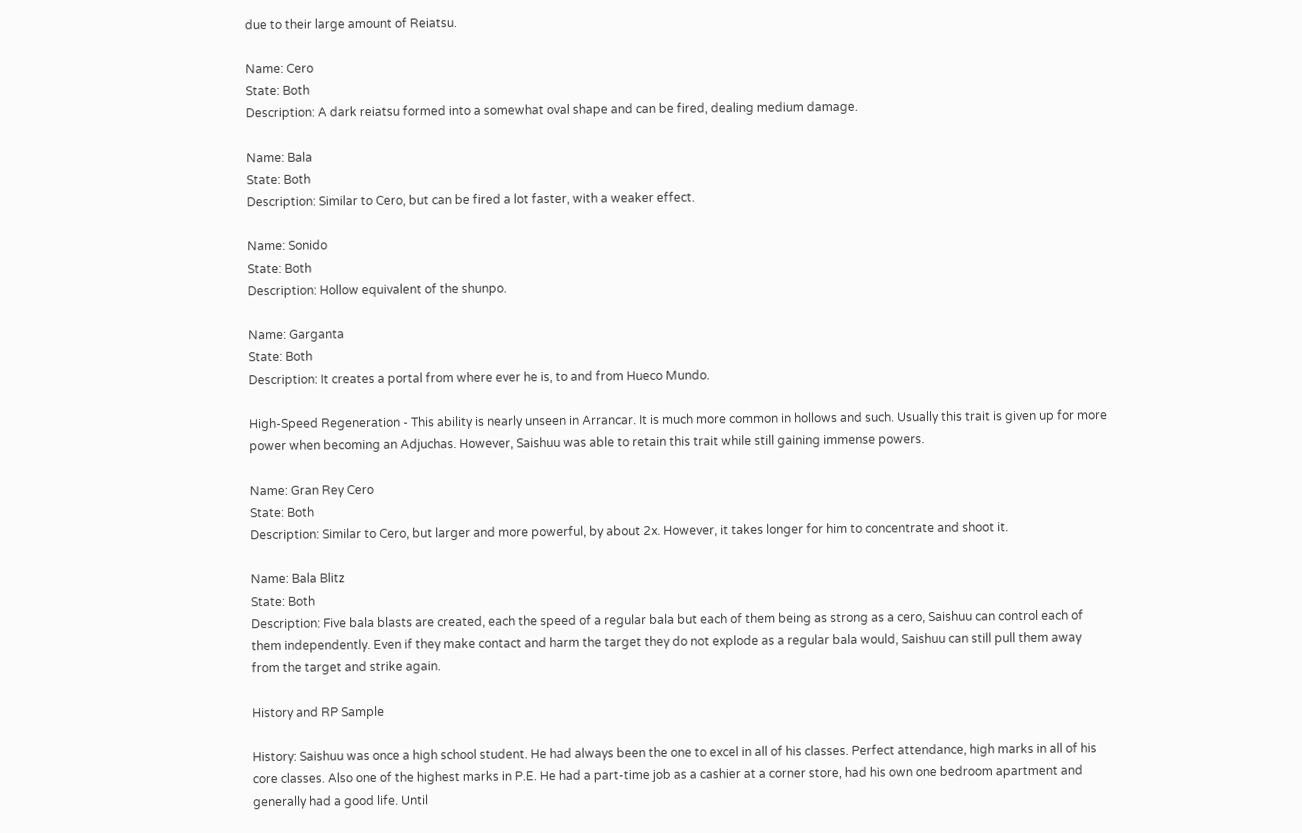due to their large amount of Reiatsu.

Name: Cero
State: Both
Description: A dark reiatsu formed into a somewhat oval shape and can be fired, dealing medium damage.

Name: Bala
State: Both
Description: Similar to Cero, but can be fired a lot faster, with a weaker effect.

Name: Sonido
State: Both
Description: Hollow equivalent of the shunpo.

Name: Garganta
State: Both
Description: It creates a portal from where ever he is, to and from Hueco Mundo.

High-Speed Regeneration - This ability is nearly unseen in Arrancar. It is much more common in hollows and such. Usually this trait is given up for more power when becoming an Adjuchas. However, Saishuu was able to retain this trait while still gaining immense powers.

Name: Gran Rey Cero
State: Both
Description: Similar to Cero, but larger and more powerful, by about 2x. However, it takes longer for him to concentrate and shoot it.

Name: Bala Blitz
State: Both
Description: Five bala blasts are created, each the speed of a regular bala but each of them being as strong as a cero, Saishuu can control each of them independently. Even if they make contact and harm the target they do not explode as a regular bala would, Saishuu can still pull them away from the target and strike again.

History and RP Sample

History: Saishuu was once a high school student. He had always been the one to excel in all of his classes. Perfect attendance, high marks in all of his core classes. Also one of the highest marks in P.E. He had a part-time job as a cashier at a corner store, had his own one bedroom apartment and generally had a good life. Until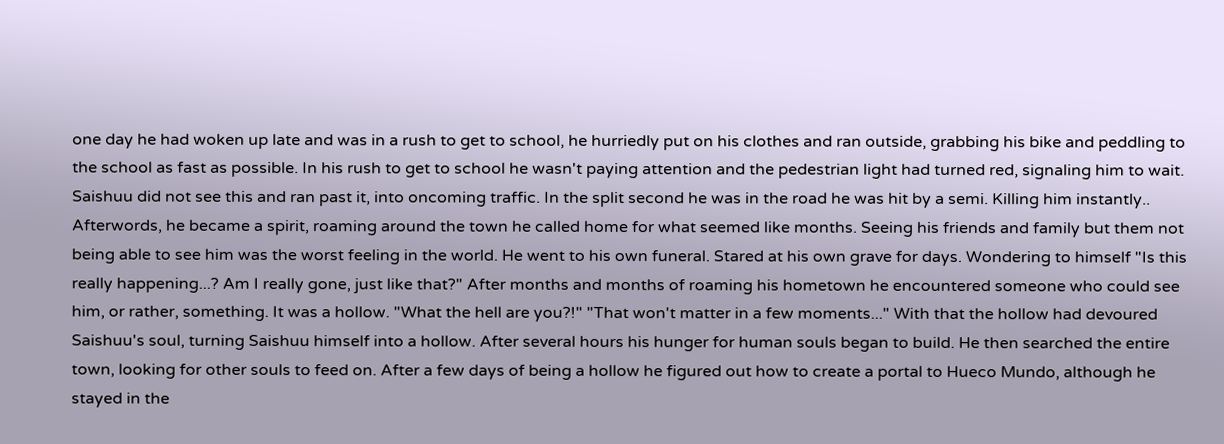one day he had woken up late and was in a rush to get to school, he hurriedly put on his clothes and ran outside, grabbing his bike and peddling to the school as fast as possible. In his rush to get to school he wasn't paying attention and the pedestrian light had turned red, signaling him to wait. Saishuu did not see this and ran past it, into oncoming traffic. In the split second he was in the road he was hit by a semi. Killing him instantly.. Afterwords, he became a spirit, roaming around the town he called home for what seemed like months. Seeing his friends and family but them not being able to see him was the worst feeling in the world. He went to his own funeral. Stared at his own grave for days. Wondering to himself "Is this really happening...? Am I really gone, just like that?" After months and months of roaming his hometown he encountered someone who could see him, or rather, something. It was a hollow. "What the hell are you?!" "That won't matter in a few moments..." With that the hollow had devoured Saishuu's soul, turning Saishuu himself into a hollow. After several hours his hunger for human souls began to build. He then searched the entire town, looking for other souls to feed on. After a few days of being a hollow he figured out how to create a portal to Hueco Mundo, although he stayed in the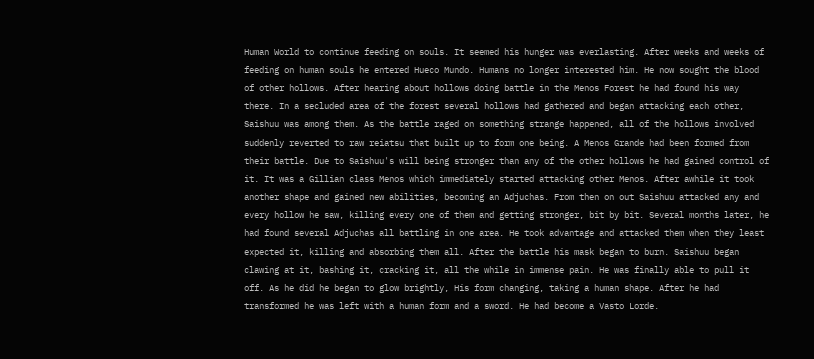Human World to continue feeding on souls. It seemed his hunger was everlasting. After weeks and weeks of feeding on human souls he entered Hueco Mundo. Humans no longer interested him. He now sought the blood of other hollows. After hearing about hollows doing battle in the Menos Forest he had found his way there. In a secluded area of the forest several hollows had gathered and began attacking each other, Saishuu was among them. As the battle raged on something strange happened, all of the hollows involved suddenly reverted to raw reiatsu that built up to form one being. A Menos Grande had been formed from their battle. Due to Saishuu's will being stronger than any of the other hollows he had gained control of it. It was a Gillian class Menos which immediately started attacking other Menos. After awhile it took another shape and gained new abilities, becoming an Adjuchas. From then on out Saishuu attacked any and every hollow he saw, killing every one of them and getting stronger, bit by bit. Several months later, he had found several Adjuchas all battling in one area. He took advantage and attacked them when they least expected it, killing and absorbing them all. After the battle his mask began to burn. Saishuu began clawing at it, bashing it, cracking it, all the while in immense pain. He was finally able to pull it off. As he did he began to glow brightly, His form changing, taking a human shape. After he had transformed he was left with a human form and a sword. He had become a Vasto Lorde.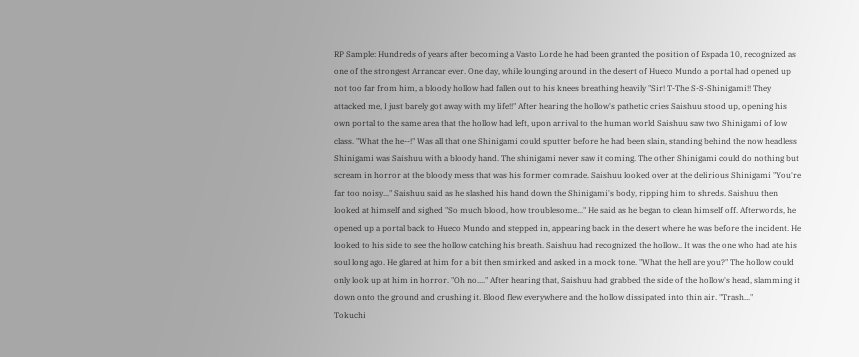RP Sample: Hundreds of years after becoming a Vasto Lorde he had been granted the position of Espada 10, recognized as one of the strongest Arrancar ever. One day, while lounging around in the desert of Hueco Mundo a portal had opened up not too far from him, a bloody hollow had fallen out to his knees breathing heavily "Sir! T-The S-S-Shinigami!! They attacked me, I just barely got away with my life!!" After hearing the hollow's pathetic cries Saishuu stood up, opening his own portal to the same area that the hollow had left, upon arrival to the human world Saishuu saw two Shinigami of low class. "What the he--!" Was all that one Shinigami could sputter before he had been slain, standing behind the now headless Shinigami was Saishuu with a bloody hand. The shinigami never saw it coming. The other Shinigami could do nothing but scream in horror at the bloody mess that was his former comrade. Saishuu looked over at the delirious Shinigami "You're far too noisy..." Saishuu said as he slashed his hand down the Shinigami's body, ripping him to shreds. Saishuu then looked at himself and sighed "So much blood, how troublesome..." He said as he began to clean himself off. Afterwords, he opened up a portal back to Hueco Mundo and stepped in, appearing back in the desert where he was before the incident. He looked to his side to see the hollow catching his breath. Saishuu had recognized the hollow.. It was the one who had ate his soul long ago. He glared at him for a bit then smirked and asked in a mock tone. "What the hell are you?" The hollow could only look up at him in horror. "Oh no...." After hearing that, Saishuu had grabbed the side of the hollow's head, slamming it down onto the ground and crushing it. Blood flew everywhere and the hollow dissipated into thin air. "Trash..."
Tokuchi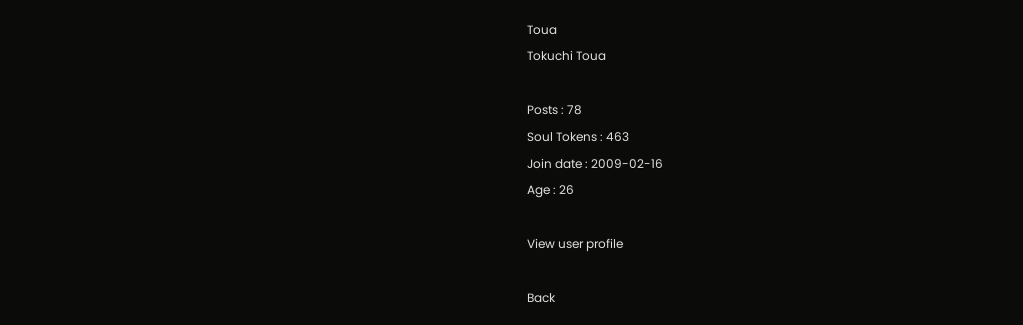Toua
Tokuchi Toua

Posts : 78
Soul Tokens : 463
Join date : 2009-02-16
Age : 26

View user profile

Back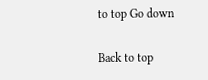to top Go down

Back to top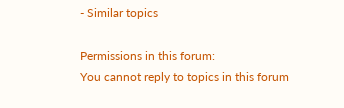- Similar topics

Permissions in this forum:
You cannot reply to topics in this forum